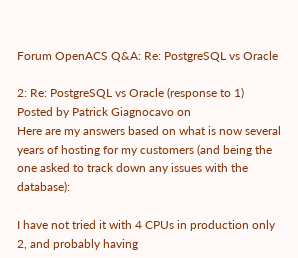Forum OpenACS Q&A: Re: PostgreSQL vs Oracle

2: Re: PostgreSQL vs Oracle (response to 1)
Posted by Patrick Giagnocavo on
Here are my answers based on what is now several years of hosting for my customers (and being the one asked to track down any issues with the database):

I have not tried it with 4 CPUs in production only 2, and probably having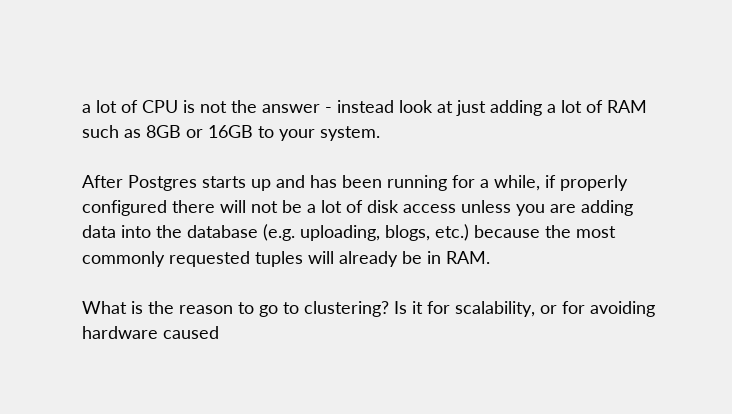a lot of CPU is not the answer - instead look at just adding a lot of RAM such as 8GB or 16GB to your system.

After Postgres starts up and has been running for a while, if properly configured there will not be a lot of disk access unless you are adding data into the database (e.g. uploading, blogs, etc.) because the most commonly requested tuples will already be in RAM.

What is the reason to go to clustering? Is it for scalability, or for avoiding hardware caused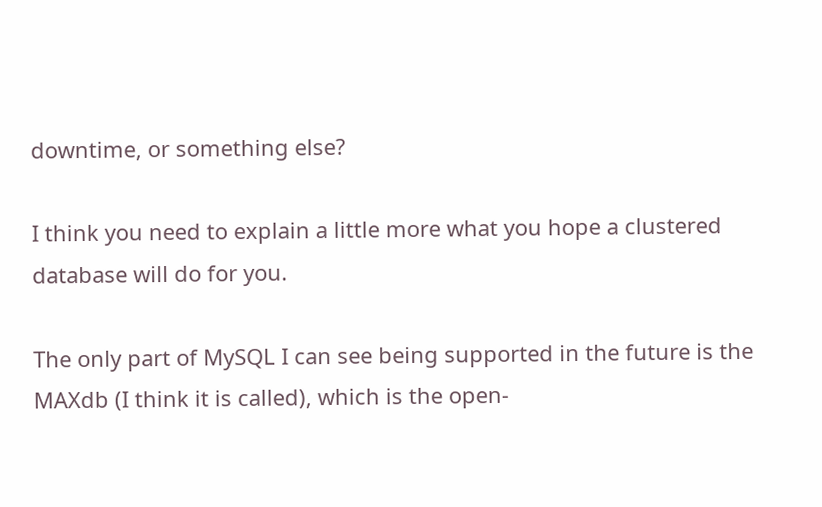downtime, or something else?

I think you need to explain a little more what you hope a clustered database will do for you.

The only part of MySQL I can see being supported in the future is the MAXdb (I think it is called), which is the open-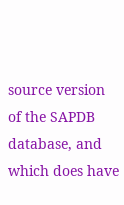source version of the SAPDB database, and which does have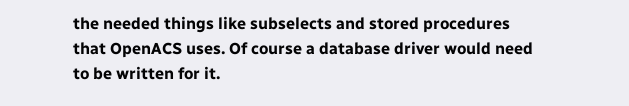the needed things like subselects and stored procedures that OpenACS uses. Of course a database driver would need to be written for it.